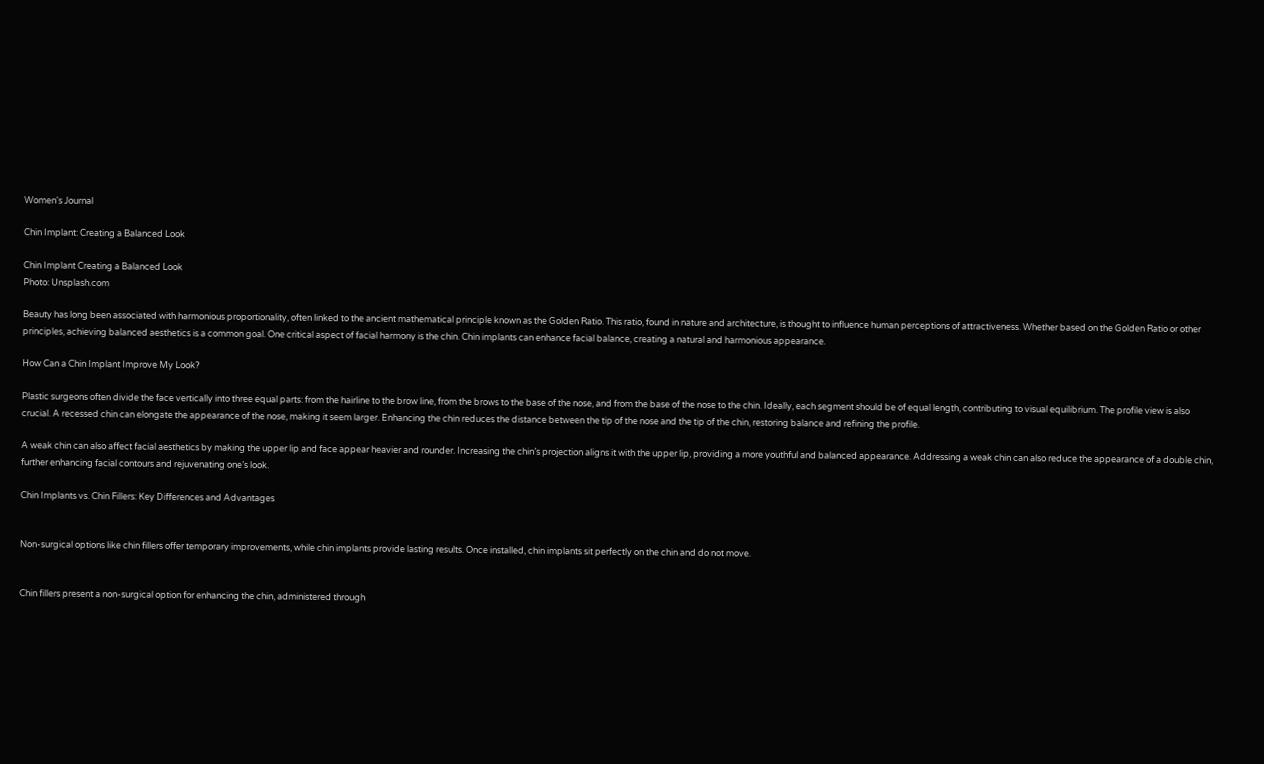Women's Journal

Chin Implant: Creating a Balanced Look

Chin Implant Creating a Balanced Look
Photo: Unsplash.com

Beauty has long been associated with harmonious proportionality, often linked to the ancient mathematical principle known as the Golden Ratio. This ratio, found in nature and architecture, is thought to influence human perceptions of attractiveness. Whether based on the Golden Ratio or other principles, achieving balanced aesthetics is a common goal. One critical aspect of facial harmony is the chin. Chin implants can enhance facial balance, creating a natural and harmonious appearance.

How Can a Chin Implant Improve My Look?

Plastic surgeons often divide the face vertically into three equal parts: from the hairline to the brow line, from the brows to the base of the nose, and from the base of the nose to the chin. Ideally, each segment should be of equal length, contributing to visual equilibrium. The profile view is also crucial. A recessed chin can elongate the appearance of the nose, making it seem larger. Enhancing the chin reduces the distance between the tip of the nose and the tip of the chin, restoring balance and refining the profile.

A weak chin can also affect facial aesthetics by making the upper lip and face appear heavier and rounder. Increasing the chin’s projection aligns it with the upper lip, providing a more youthful and balanced appearance. Addressing a weak chin can also reduce the appearance of a double chin, further enhancing facial contours and rejuvenating one’s look.

Chin Implants vs. Chin Fillers: Key Differences and Advantages


Non-surgical options like chin fillers offer temporary improvements, while chin implants provide lasting results. Once installed, chin implants sit perfectly on the chin and do not move.


Chin fillers present a non-surgical option for enhancing the chin, administered through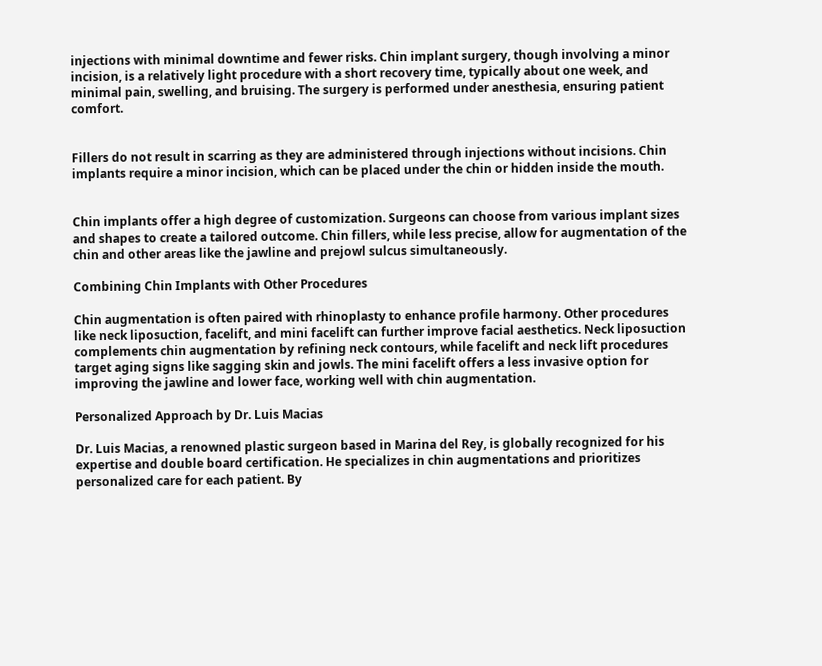injections with minimal downtime and fewer risks. Chin implant surgery, though involving a minor incision, is a relatively light procedure with a short recovery time, typically about one week, and minimal pain, swelling, and bruising. The surgery is performed under anesthesia, ensuring patient comfort.


Fillers do not result in scarring as they are administered through injections without incisions. Chin implants require a minor incision, which can be placed under the chin or hidden inside the mouth.


Chin implants offer a high degree of customization. Surgeons can choose from various implant sizes and shapes to create a tailored outcome. Chin fillers, while less precise, allow for augmentation of the chin and other areas like the jawline and prejowl sulcus simultaneously.

Combining Chin Implants with Other Procedures

Chin augmentation is often paired with rhinoplasty to enhance profile harmony. Other procedures like neck liposuction, facelift, and mini facelift can further improve facial aesthetics. Neck liposuction complements chin augmentation by refining neck contours, while facelift and neck lift procedures target aging signs like sagging skin and jowls. The mini facelift offers a less invasive option for improving the jawline and lower face, working well with chin augmentation.

Personalized Approach by Dr. Luis Macias

Dr. Luis Macias, a renowned plastic surgeon based in Marina del Rey, is globally recognized for his expertise and double board certification. He specializes in chin augmentations and prioritizes personalized care for each patient. By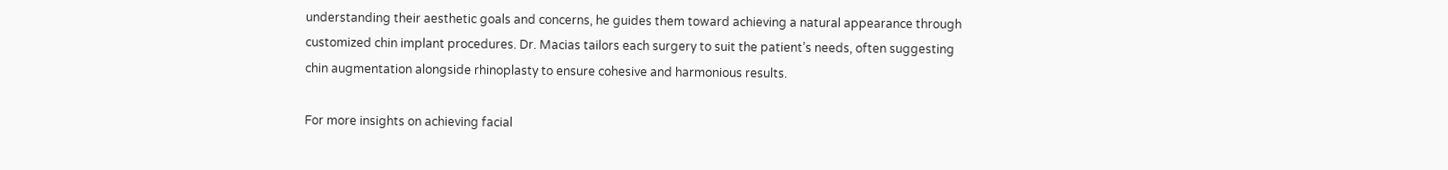understanding their aesthetic goals and concerns, he guides them toward achieving a natural appearance through customized chin implant procedures. Dr. Macias tailors each surgery to suit the patient’s needs, often suggesting chin augmentation alongside rhinoplasty to ensure cohesive and harmonious results.

For more insights on achieving facial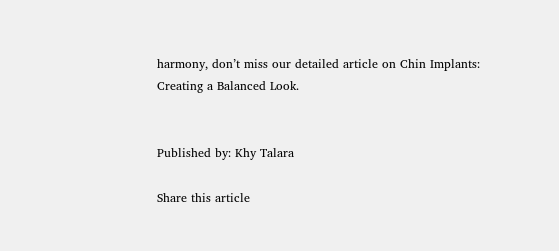harmony, don’t miss our detailed article on Chin Implants: Creating a Balanced Look.


Published by: Khy Talara

Share this article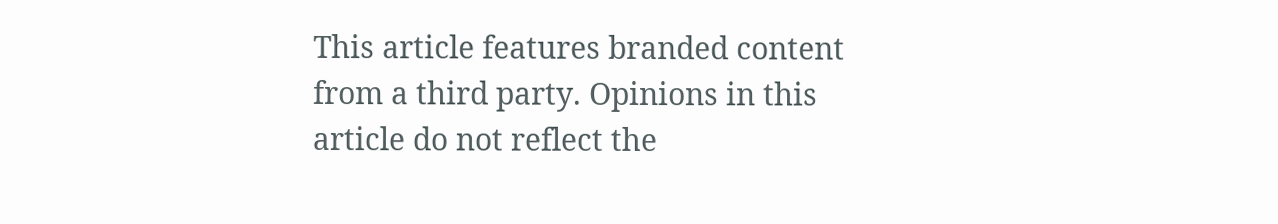This article features branded content from a third party. Opinions in this article do not reflect the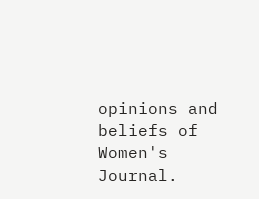opinions and beliefs of Women's Journal.